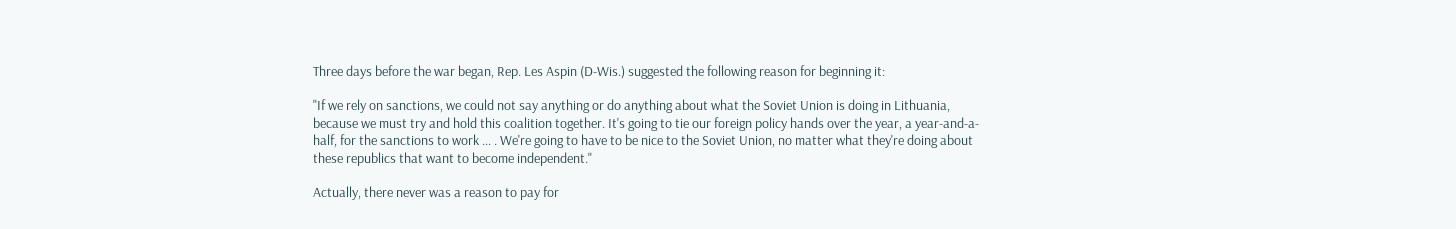Three days before the war began, Rep. Les Aspin (D-Wis.) suggested the following reason for beginning it:

"If we rely on sanctions, we could not say anything or do anything about what the Soviet Union is doing in Lithuania, because we must try and hold this coalition together. It's going to tie our foreign policy hands over the year, a year-and-a-half, for the sanctions to work ... . We're going to have to be nice to the Soviet Union, no matter what they're doing about these republics that want to become independent."

Actually, there never was a reason to pay for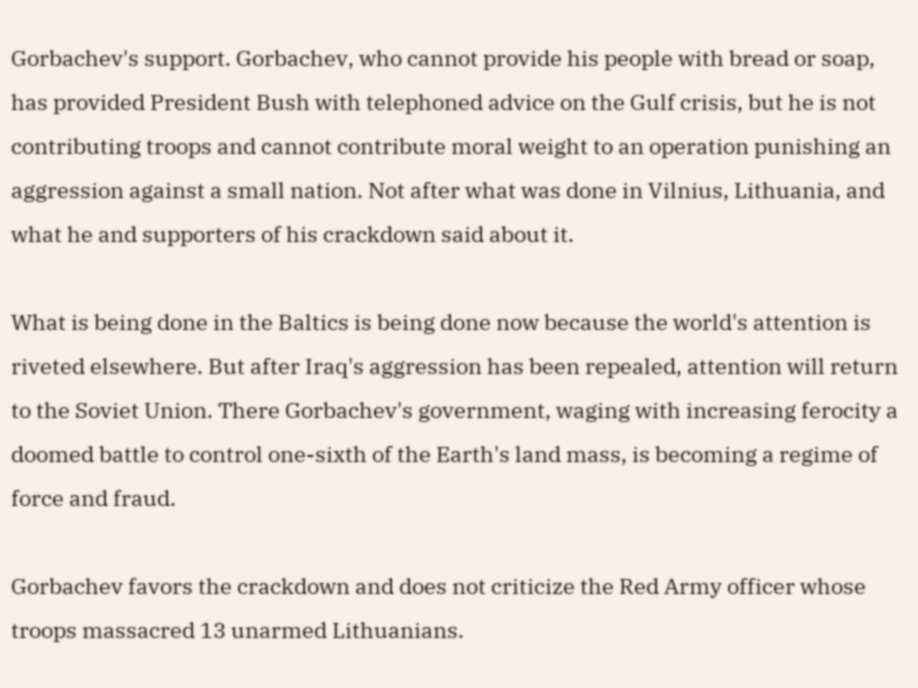Gorbachev's support. Gorbachev, who cannot provide his people with bread or soap, has provided President Bush with telephoned advice on the Gulf crisis, but he is not contributing troops and cannot contribute moral weight to an operation punishing an aggression against a small nation. Not after what was done in Vilnius, Lithuania, and what he and supporters of his crackdown said about it.

What is being done in the Baltics is being done now because the world's attention is riveted elsewhere. But after Iraq's aggression has been repealed, attention will return to the Soviet Union. There Gorbachev's government, waging with increasing ferocity a doomed battle to control one-sixth of the Earth's land mass, is becoming a regime of force and fraud.

Gorbachev favors the crackdown and does not criticize the Red Army officer whose troops massacred 13 unarmed Lithuanians.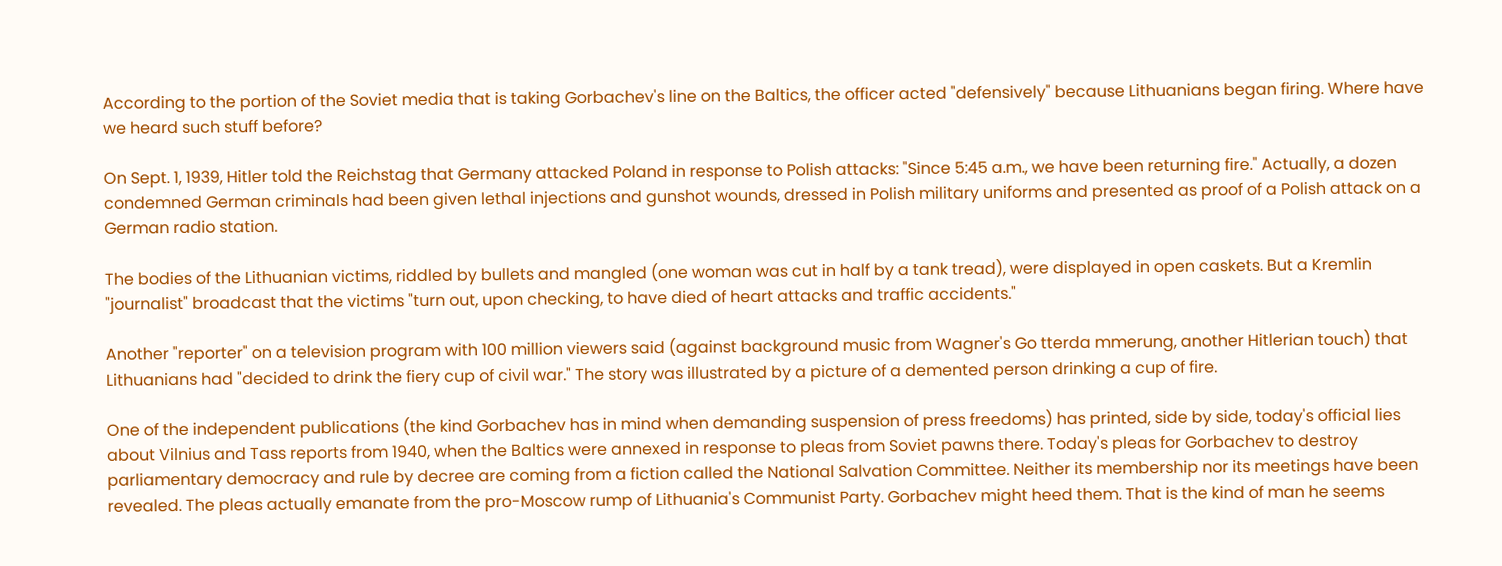According to the portion of the Soviet media that is taking Gorbachev's line on the Baltics, the officer acted "defensively" because Lithuanians began firing. Where have we heard such stuff before?

On Sept. 1, 1939, Hitler told the Reichstag that Germany attacked Poland in response to Polish attacks: "Since 5:45 a.m., we have been returning fire." Actually, a dozen condemned German criminals had been given lethal injections and gunshot wounds, dressed in Polish military uniforms and presented as proof of a Polish attack on a German radio station.

The bodies of the Lithuanian victims, riddled by bullets and mangled (one woman was cut in half by a tank tread), were displayed in open caskets. But a Kremlin "journalist" broadcast that the victims "turn out, upon checking, to have died of heart attacks and traffic accidents."

Another "reporter" on a television program with 100 million viewers said (against background music from Wagner's Go tterda mmerung, another Hitlerian touch) that Lithuanians had "decided to drink the fiery cup of civil war." The story was illustrated by a picture of a demented person drinking a cup of fire.

One of the independent publications (the kind Gorbachev has in mind when demanding suspension of press freedoms) has printed, side by side, today's official lies about Vilnius and Tass reports from 1940, when the Baltics were annexed in response to pleas from Soviet pawns there. Today's pleas for Gorbachev to destroy parliamentary democracy and rule by decree are coming from a fiction called the National Salvation Committee. Neither its membership nor its meetings have been revealed. The pleas actually emanate from the pro-Moscow rump of Lithuania's Communist Party. Gorbachev might heed them. That is the kind of man he seems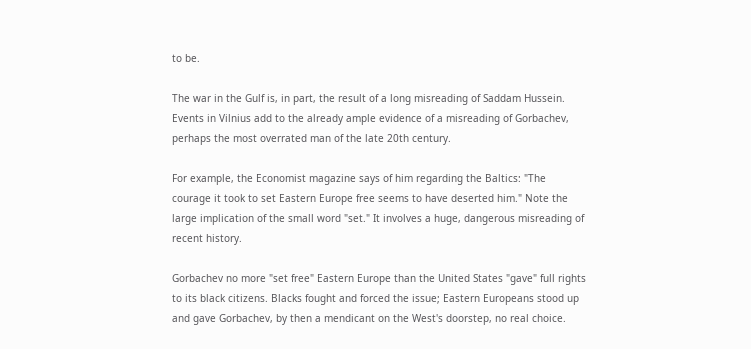to be.

The war in the Gulf is, in part, the result of a long misreading of Saddam Hussein. Events in Vilnius add to the already ample evidence of a misreading of Gorbachev, perhaps the most overrated man of the late 20th century.

For example, the Economist magazine says of him regarding the Baltics: "The courage it took to set Eastern Europe free seems to have deserted him." Note the large implication of the small word "set." It involves a huge, dangerous misreading of recent history.

Gorbachev no more "set free" Eastern Europe than the United States "gave" full rights to its black citizens. Blacks fought and forced the issue; Eastern Europeans stood up and gave Gorbachev, by then a mendicant on the West's doorstep, no real choice.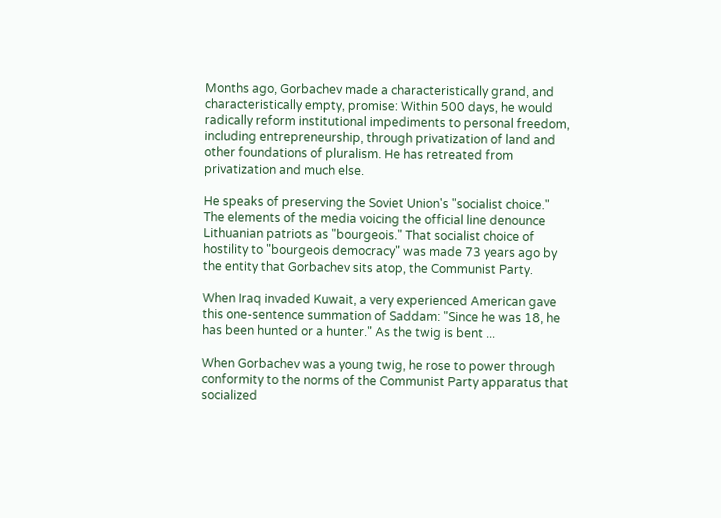Months ago, Gorbachev made a characteristically grand, and characteristically empty, promise: Within 500 days, he would radically reform institutional impediments to personal freedom, including entrepreneurship, through privatization of land and other foundations of pluralism. He has retreated from privatization and much else.

He speaks of preserving the Soviet Union's "socialist choice." The elements of the media voicing the official line denounce Lithuanian patriots as "bourgeois." That socialist choice of hostility to "bourgeois democracy" was made 73 years ago by the entity that Gorbachev sits atop, the Communist Party.

When Iraq invaded Kuwait, a very experienced American gave this one-sentence summation of Saddam: "Since he was 18, he has been hunted or a hunter." As the twig is bent ...

When Gorbachev was a young twig, he rose to power through conformity to the norms of the Communist Party apparatus that socialized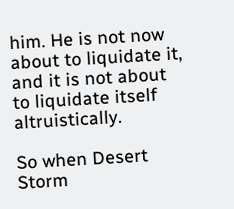him. He is not now about to liquidate it, and it is not about to liquidate itself altruistically.

So when Desert Storm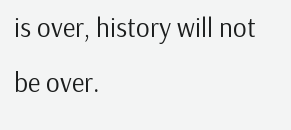is over, history will not be over.